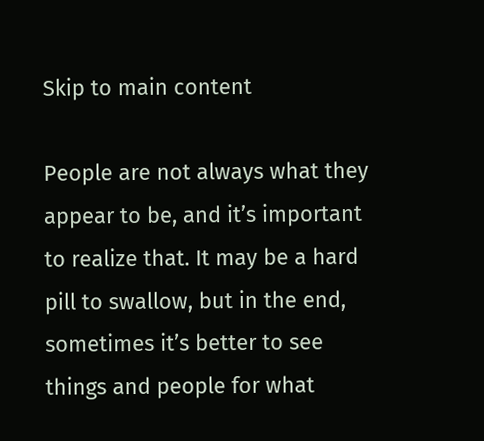Skip to main content

People are not always what they appear to be, and it’s important to realize that. It may be a hard pill to swallow, but in the end, sometimes it’s better to see things and people for what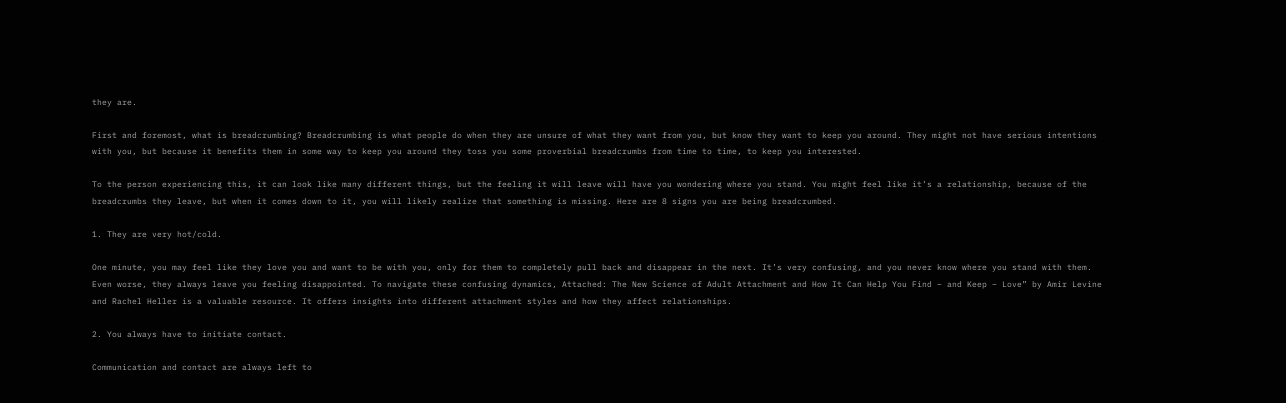they are.

First and foremost, what is breadcrumbing? Breadcrumbing is what people do when they are unsure of what they want from you, but know they want to keep you around. They might not have serious intentions with you, but because it benefits them in some way to keep you around they toss you some proverbial breadcrumbs from time to time, to keep you interested.

To the person experiencing this, it can look like many different things, but the feeling it will leave will have you wondering where you stand. You might feel like it’s a relationship, because of the breadcrumbs they leave, but when it comes down to it, you will likely realize that something is missing. Here are 8 signs you are being breadcrumbed.

1. They are very hot/cold.

One minute, you may feel like they love you and want to be with you, only for them to completely pull back and disappear in the next. It’s very confusing, and you never know where you stand with them. Even worse, they always leave you feeling disappointed. To navigate these confusing dynamics, Attached: The New Science of Adult Attachment and How It Can Help You Find – and Keep – Love” by Amir Levine and Rachel Heller is a valuable resource. It offers insights into different attachment styles and how they affect relationships.

2. You always have to initiate contact.

Communication and contact are always left to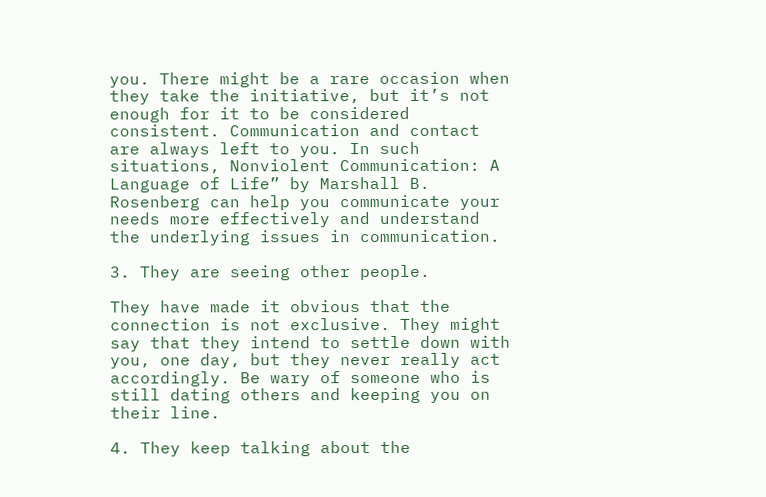you. There might be a rare occasion when they take the initiative, but it’s not enough for it to be considered consistent. Communication and contact are always left to you. In such situations, Nonviolent Communication: A Language of Life” by Marshall B. Rosenberg can help you communicate your needs more effectively and understand the underlying issues in communication.

3. They are seeing other people.

They have made it obvious that the connection is not exclusive. They might say that they intend to settle down with you, one day, but they never really act accordingly. Be wary of someone who is still dating others and keeping you on their line.

4. They keep talking about the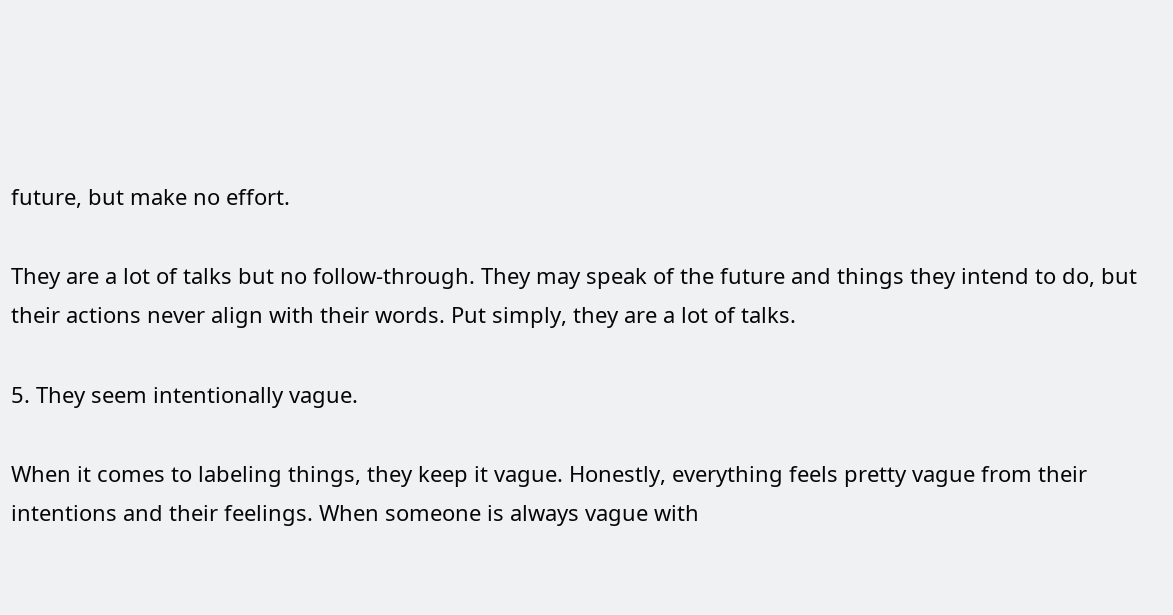future, but make no effort.

They are a lot of talks but no follow-through. They may speak of the future and things they intend to do, but their actions never align with their words. Put simply, they are a lot of talks.

5. They seem intentionally vague.

When it comes to labeling things, they keep it vague. Honestly, everything feels pretty vague from their intentions and their feelings. When someone is always vague with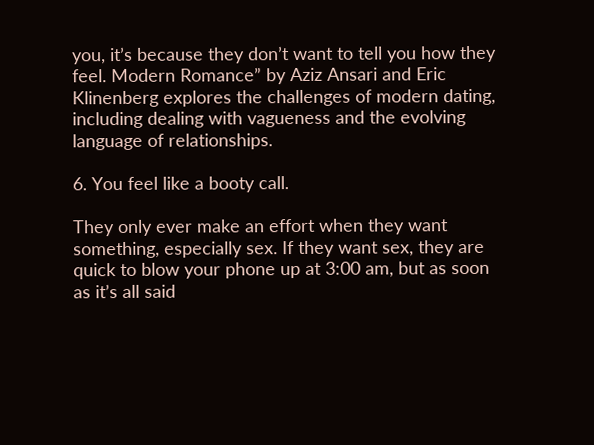you, it’s because they don’t want to tell you how they feel. Modern Romance” by Aziz Ansari and Eric Klinenberg explores the challenges of modern dating, including dealing with vagueness and the evolving language of relationships.

6. You feel like a booty call.

They only ever make an effort when they want something, especially sex. If they want sex, they are quick to blow your phone up at 3:00 am, but as soon as it’s all said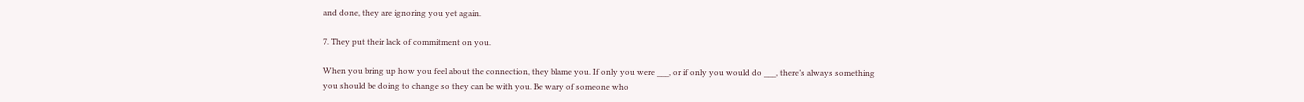and done, they are ignoring you yet again.

7. They put their lack of commitment on you.

When you bring up how you feel about the connection, they blame you. If only you were ___, or if only you would do ___, there’s always something you should be doing to change so they can be with you. Be wary of someone who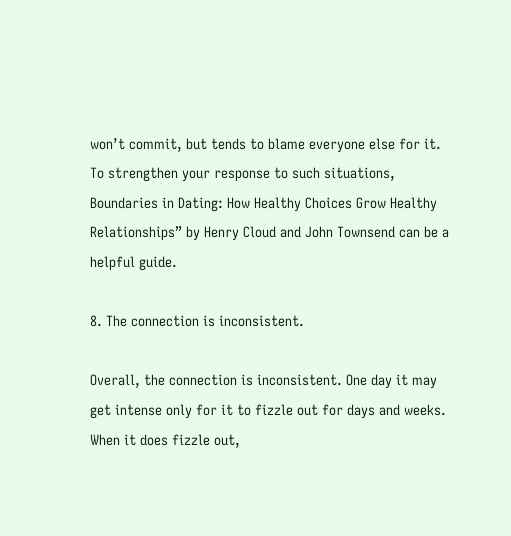won’t commit, but tends to blame everyone else for it. To strengthen your response to such situations, Boundaries in Dating: How Healthy Choices Grow Healthy Relationships” by Henry Cloud and John Townsend can be a helpful guide.

8. The connection is inconsistent.

Overall, the connection is inconsistent. One day it may get intense only for it to fizzle out for days and weeks. When it does fizzle out,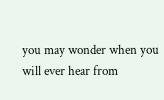you may wonder when you will ever hear from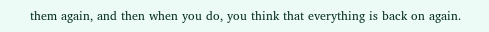them again, and then when you do, you think that everything is back on again.